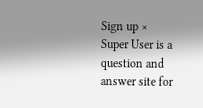Sign up ×
Super User is a question and answer site for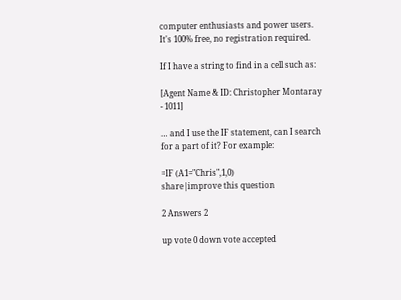computer enthusiasts and power users. It's 100% free, no registration required.

If I have a string to find in a cell such as:

[Agent Name & ID: Christopher Montaray - 1011]

… and I use the IF statement, can I search for a part of it? For example:

=IF (A1="Chris",1,0)
share|improve this question

2 Answers 2

up vote 0 down vote accepted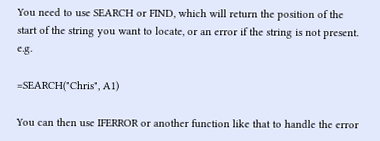You need to use SEARCH or FIND, which will return the position of the start of the string you want to locate, or an error if the string is not present. e.g.

=SEARCH("Chris", A1)

You can then use IFERROR or another function like that to handle the error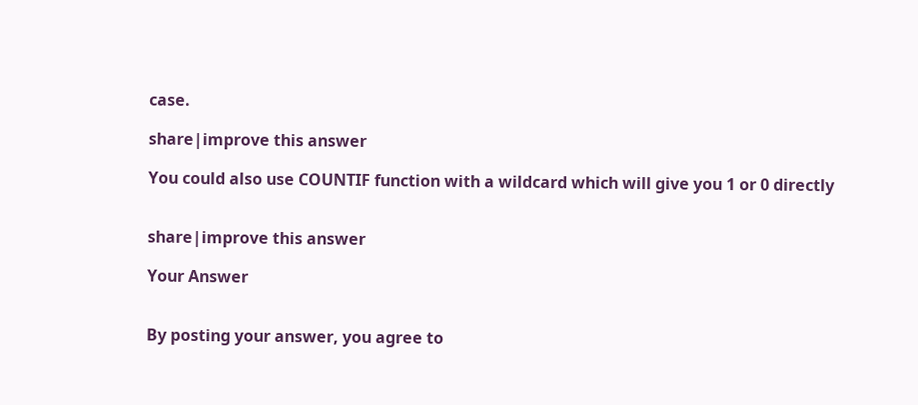case.

share|improve this answer

You could also use COUNTIF function with a wildcard which will give you 1 or 0 directly


share|improve this answer

Your Answer


By posting your answer, you agree to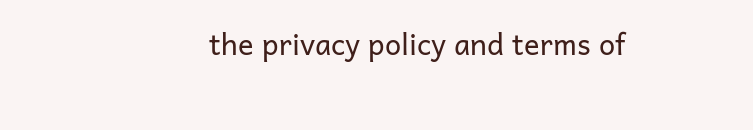the privacy policy and terms of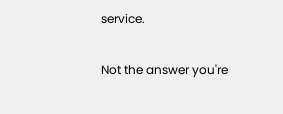service.

Not the answer you're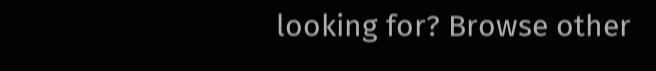looking for? Browse other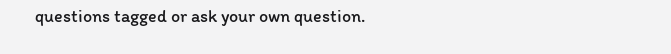questions tagged or ask your own question.